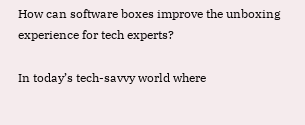How can software boxes improve the unboxing experience for tech experts?

In today’s tech-savvy world where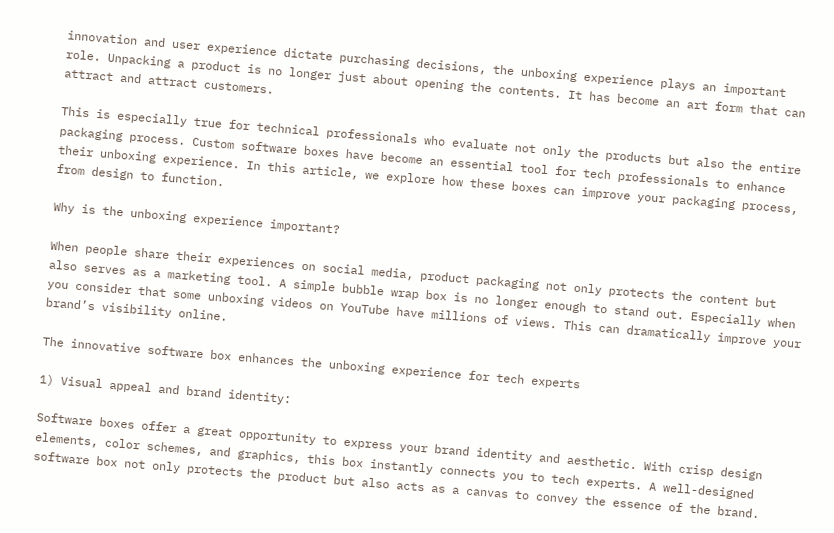innovation and user experience dictate purchasing decisions, the unboxing experience plays an important role. Unpacking a product is no longer just about opening the contents. It has become an art form that can attract and attract customers.

This is especially true for technical professionals who evaluate not only the products but also the entire packaging process. Custom software boxes have become an essential tool for tech professionals to enhance their unboxing experience. In this article, we explore how these boxes can improve your packaging process, from design to function.

Why is the unboxing experience important?

When people share their experiences on social media, product packaging not only protects the content but also serves as a marketing tool. A simple bubble wrap box is no longer enough to stand out. Especially when you consider that some unboxing videos on YouTube have millions of views. This can dramatically improve your brand’s visibility online.

The innovative software box enhances the unboxing experience for tech experts

1) Visual appeal and brand identity:

Software boxes offer a great opportunity to express your brand identity and aesthetic. With crisp design elements, color schemes, and graphics, this box instantly connects you to tech experts. A well-designed software box not only protects the product but also acts as a canvas to convey the essence of the brand.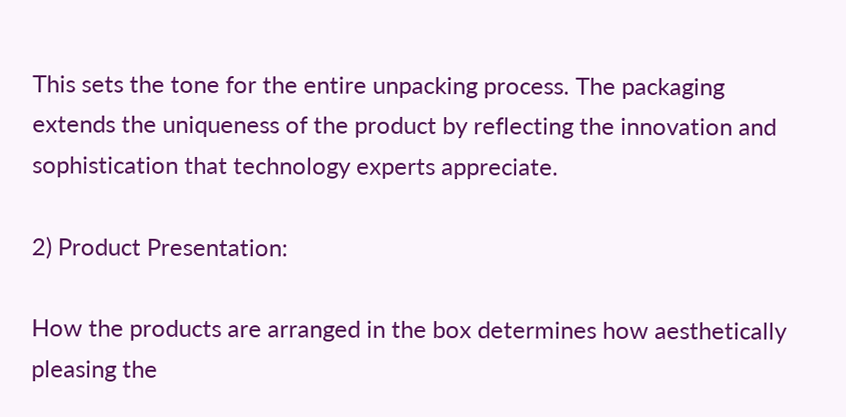This sets the tone for the entire unpacking process. The packaging extends the uniqueness of the product by reflecting the innovation and sophistication that technology experts appreciate.

2) Product Presentation:

How the products are arranged in the box determines how aesthetically pleasing the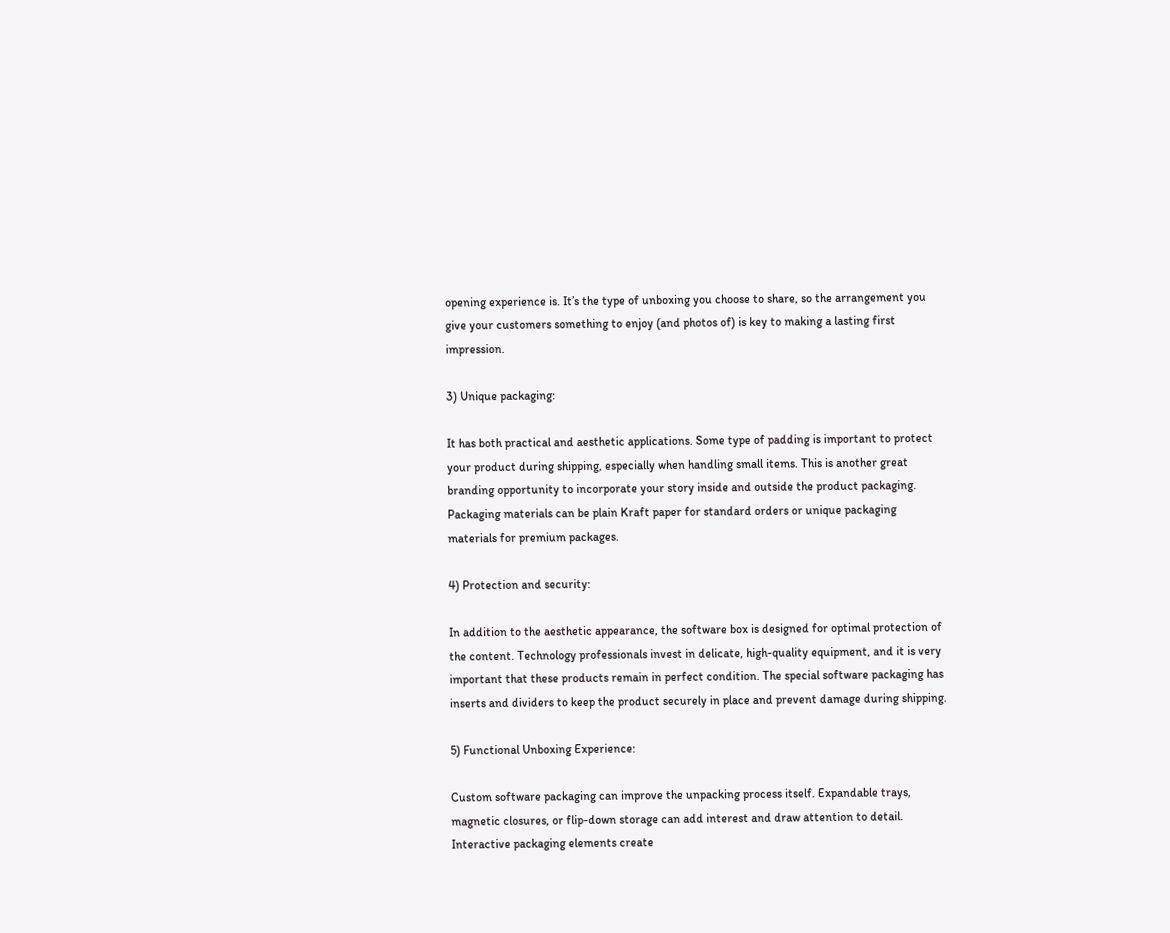opening experience is. It’s the type of unboxing you choose to share, so the arrangement you give your customers something to enjoy (and photos of) is key to making a lasting first impression.

3) Unique packaging:

It has both practical and aesthetic applications. Some type of padding is important to protect your product during shipping, especially when handling small items. This is another great branding opportunity to incorporate your story inside and outside the product packaging. Packaging materials can be plain Kraft paper for standard orders or unique packaging materials for premium packages.

4) Protection and security:

In addition to the aesthetic appearance, the software box is designed for optimal protection of the content. Technology professionals invest in delicate, high-quality equipment, and it is very important that these products remain in perfect condition. The special software packaging has inserts and dividers to keep the product securely in place and prevent damage during shipping.

5) Functional Unboxing Experience:

Custom software packaging can improve the unpacking process itself. Expandable trays, magnetic closures, or flip-down storage can add interest and draw attention to detail. Interactive packaging elements create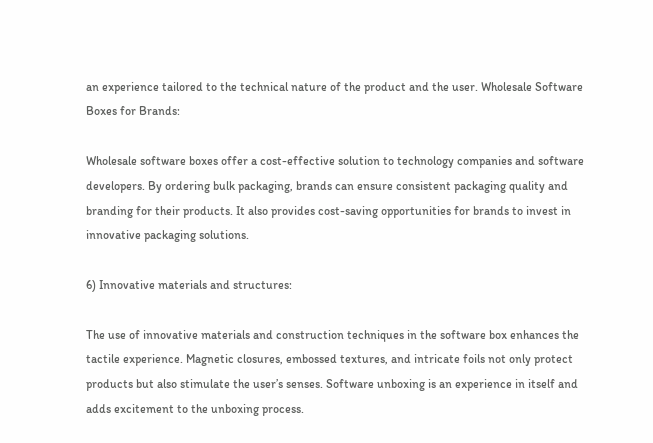an experience tailored to the technical nature of the product and the user. Wholesale Software Boxes for Brands:

Wholesale software boxes offer a cost-effective solution to technology companies and software developers. By ordering bulk packaging, brands can ensure consistent packaging quality and branding for their products. It also provides cost-saving opportunities for brands to invest in innovative packaging solutions.

6) Innovative materials and structures:

The use of innovative materials and construction techniques in the software box enhances the tactile experience. Magnetic closures, embossed textures, and intricate foils not only protect products but also stimulate the user’s senses. Software unboxing is an experience in itself and adds excitement to the unboxing process.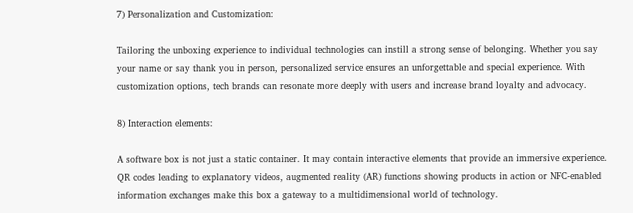7) Personalization and Customization:

Tailoring the unboxing experience to individual technologies can instill a strong sense of belonging. Whether you say your name or say thank you in person, personalized service ensures an unforgettable and special experience. With customization options, tech brands can resonate more deeply with users and increase brand loyalty and advocacy.

8) Interaction elements:

A software box is not just a static container. It may contain interactive elements that provide an immersive experience. QR codes leading to explanatory videos, augmented reality (AR) functions showing products in action or NFC-enabled information exchanges make this box a gateway to a multidimensional world of technology.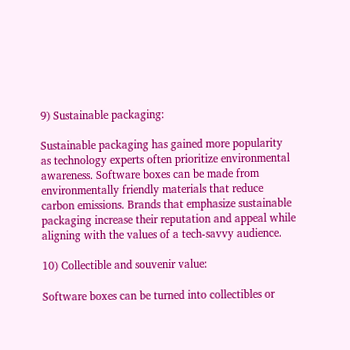9) Sustainable packaging:

Sustainable packaging has gained more popularity as technology experts often prioritize environmental awareness. Software boxes can be made from environmentally friendly materials that reduce carbon emissions. Brands that emphasize sustainable packaging increase their reputation and appeal while aligning with the values of a tech-savvy audience.

10) Collectible and souvenir value:

Software boxes can be turned into collectibles or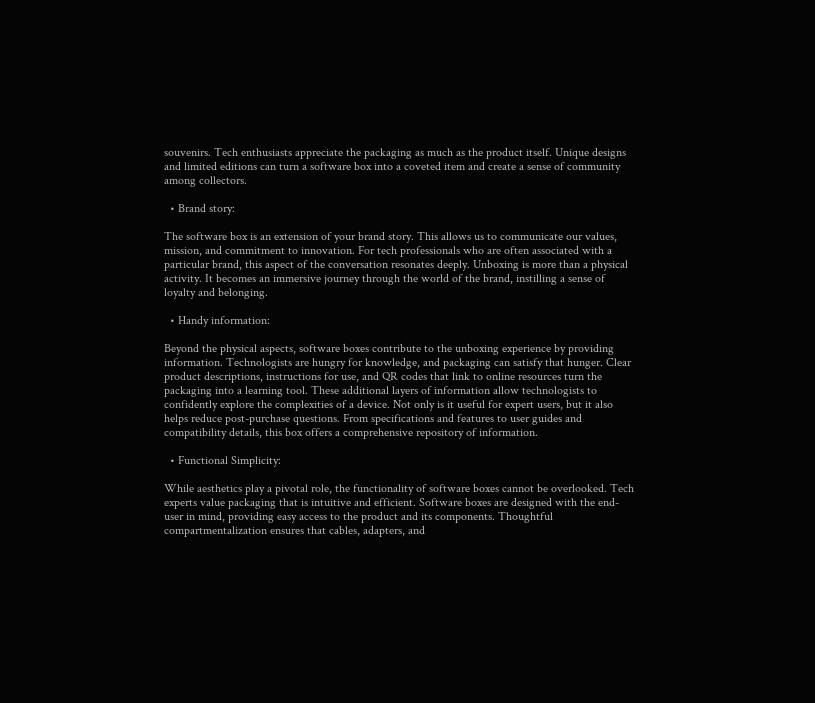souvenirs. Tech enthusiasts appreciate the packaging as much as the product itself. Unique designs and limited editions can turn a software box into a coveted item and create a sense of community among collectors.

  • Brand story:

The software box is an extension of your brand story. This allows us to communicate our values, mission, and commitment to innovation. For tech professionals who are often associated with a particular brand, this aspect of the conversation resonates deeply. Unboxing is more than a physical activity. It becomes an immersive journey through the world of the brand, instilling a sense of loyalty and belonging.

  • Handy information:

Beyond the physical aspects, software boxes contribute to the unboxing experience by providing information. Technologists are hungry for knowledge, and packaging can satisfy that hunger. Clear product descriptions, instructions for use, and QR codes that link to online resources turn the packaging into a learning tool. These additional layers of information allow technologists to confidently explore the complexities of a device. Not only is it useful for expert users, but it also helps reduce post-purchase questions. From specifications and features to user guides and compatibility details, this box offers a comprehensive repository of information.

  • Functional Simplicity:

While aesthetics play a pivotal role, the functionality of software boxes cannot be overlooked. Tech experts value packaging that is intuitive and efficient. Software boxes are designed with the end-user in mind, providing easy access to the product and its components. Thoughtful compartmentalization ensures that cables, adapters, and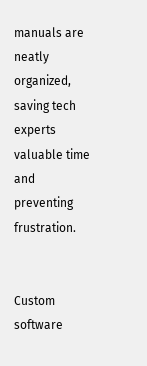manuals are neatly organized, saving tech experts valuable time and preventing frustration.


Custom software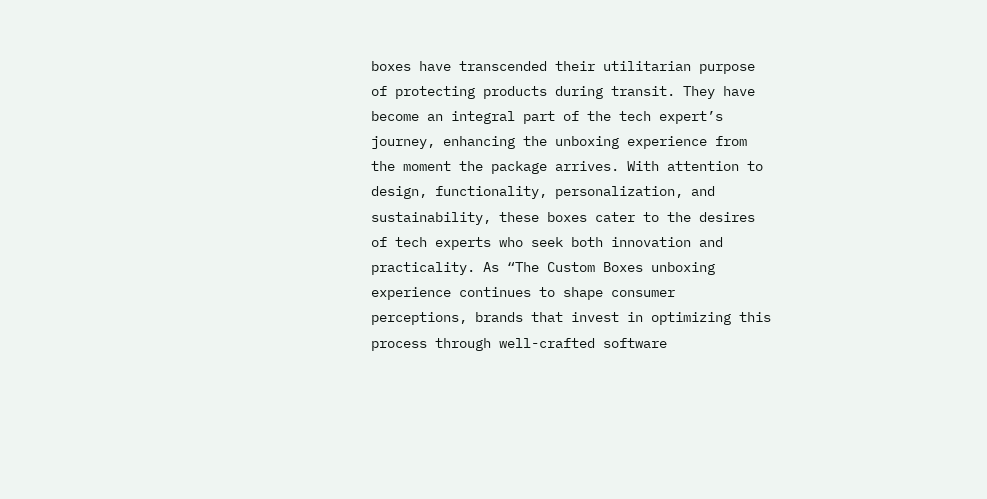boxes have transcended their utilitarian purpose of protecting products during transit. They have become an integral part of the tech expert’s journey, enhancing the unboxing experience from the moment the package arrives. With attention to design, functionality, personalization, and sustainability, these boxes cater to the desires of tech experts who seek both innovation and practicality. As “The Custom Boxes unboxing experience continues to shape consumer perceptions, brands that invest in optimizing this process through well-crafted software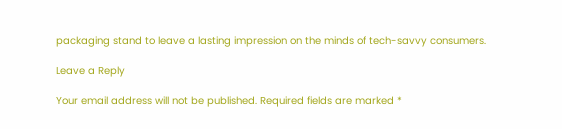packaging stand to leave a lasting impression on the minds of tech-savvy consumers.

Leave a Reply

Your email address will not be published. Required fields are marked *